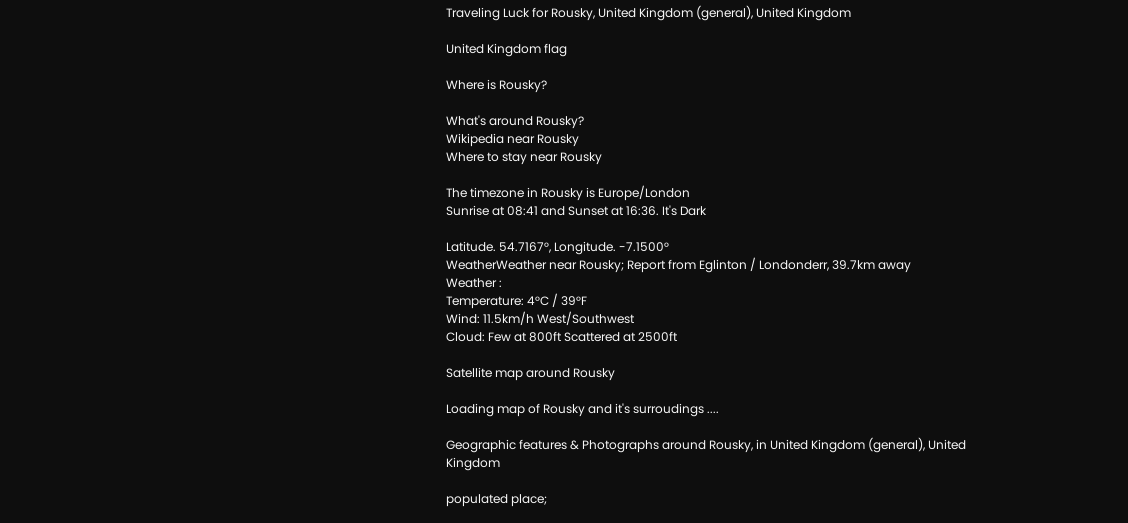Traveling Luck for Rousky, United Kingdom (general), United Kingdom

United Kingdom flag

Where is Rousky?

What's around Rousky?
Wikipedia near Rousky
Where to stay near Rousky

The timezone in Rousky is Europe/London
Sunrise at 08:41 and Sunset at 16:36. It's Dark

Latitude. 54.7167°, Longitude. -7.1500°
WeatherWeather near Rousky; Report from Eglinton / Londonderr, 39.7km away
Weather :
Temperature: 4°C / 39°F
Wind: 11.5km/h West/Southwest
Cloud: Few at 800ft Scattered at 2500ft

Satellite map around Rousky

Loading map of Rousky and it's surroudings ....

Geographic features & Photographs around Rousky, in United Kingdom (general), United Kingdom

populated place;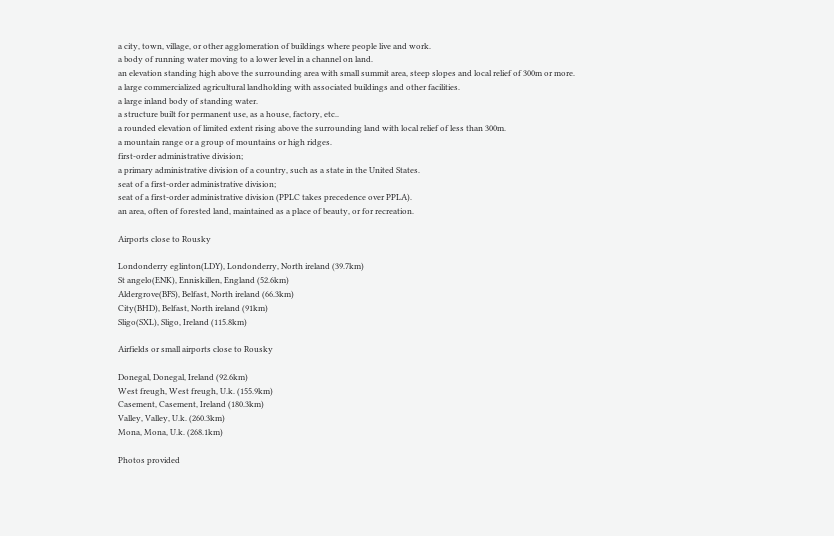a city, town, village, or other agglomeration of buildings where people live and work.
a body of running water moving to a lower level in a channel on land.
an elevation standing high above the surrounding area with small summit area, steep slopes and local relief of 300m or more.
a large commercialized agricultural landholding with associated buildings and other facilities.
a large inland body of standing water.
a structure built for permanent use, as a house, factory, etc..
a rounded elevation of limited extent rising above the surrounding land with local relief of less than 300m.
a mountain range or a group of mountains or high ridges.
first-order administrative division;
a primary administrative division of a country, such as a state in the United States.
seat of a first-order administrative division;
seat of a first-order administrative division (PPLC takes precedence over PPLA).
an area, often of forested land, maintained as a place of beauty, or for recreation.

Airports close to Rousky

Londonderry eglinton(LDY), Londonderry, North ireland (39.7km)
St angelo(ENK), Enniskillen, England (52.6km)
Aldergrove(BFS), Belfast, North ireland (66.3km)
City(BHD), Belfast, North ireland (91km)
Sligo(SXL), Sligo, Ireland (115.8km)

Airfields or small airports close to Rousky

Donegal, Donegal, Ireland (92.6km)
West freugh, West freugh, U.k. (155.9km)
Casement, Casement, Ireland (180.3km)
Valley, Valley, U.k. (260.3km)
Mona, Mona, U.k. (268.1km)

Photos provided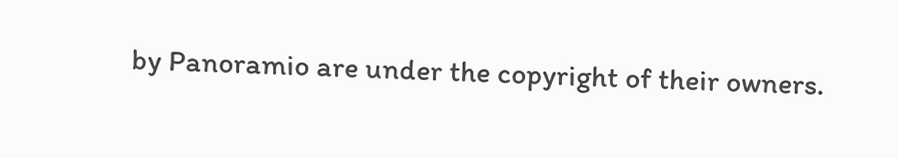by Panoramio are under the copyright of their owners.